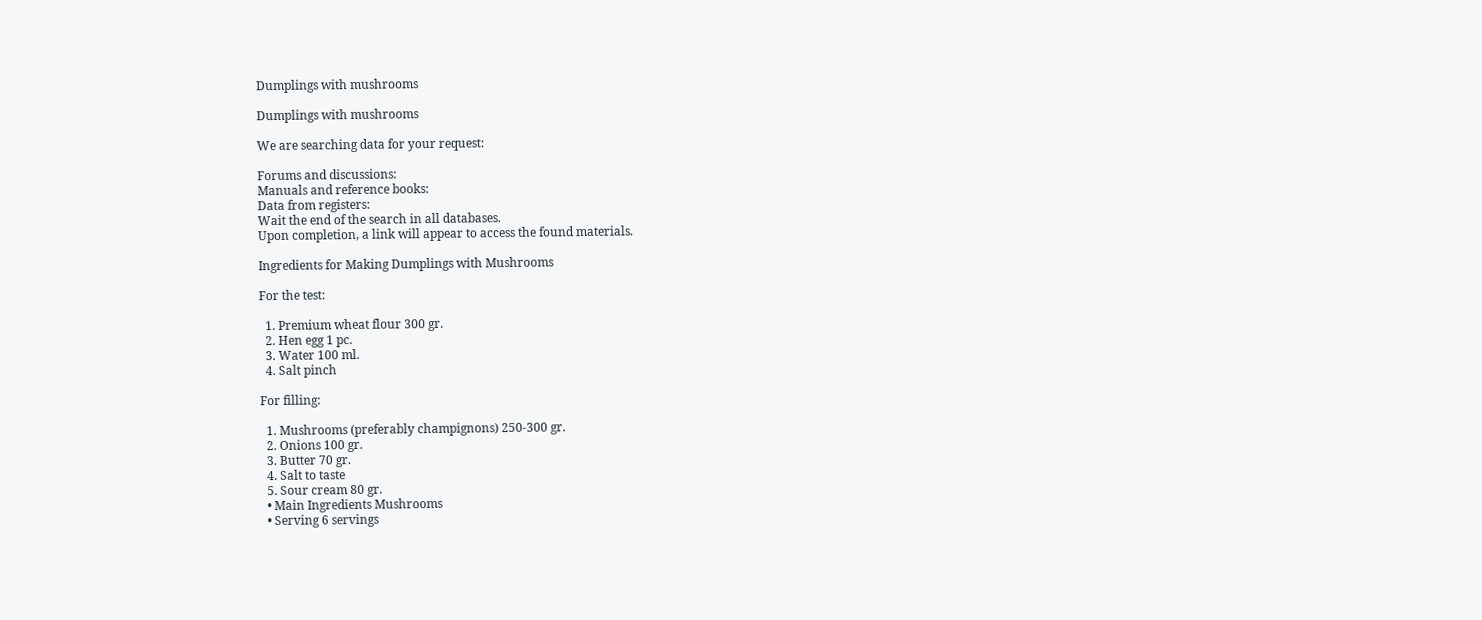Dumplings with mushrooms

Dumplings with mushrooms

We are searching data for your request:

Forums and discussions:
Manuals and reference books:
Data from registers:
Wait the end of the search in all databases.
Upon completion, a link will appear to access the found materials.

Ingredients for Making Dumplings with Mushrooms

For the test:

  1. Premium wheat flour 300 gr.
  2. Hen egg 1 pc.
  3. Water 100 ml.
  4. Salt pinch

For filling:

  1. Mushrooms (preferably champignons) 250-300 gr.
  2. Onions 100 gr.
  3. Butter 70 gr.
  4. Salt to taste
  5. Sour cream 80 gr.
  • Main Ingredients Mushrooms
  • Serving 6 servings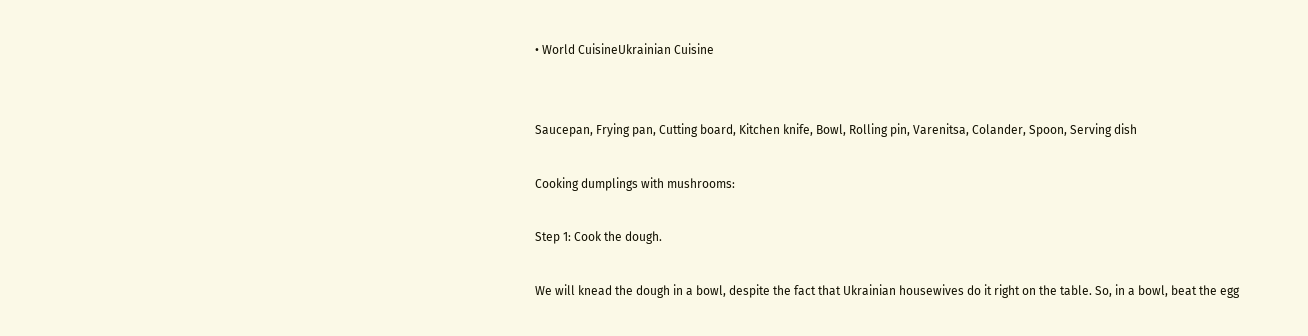• World CuisineUkrainian Cuisine


Saucepan, Frying pan, Cutting board, Kitchen knife, Bowl, Rolling pin, Varenitsa, Colander, Spoon, Serving dish

Cooking dumplings with mushrooms:

Step 1: Cook the dough.

We will knead the dough in a bowl, despite the fact that Ukrainian housewives do it right on the table. So, in a bowl, beat the egg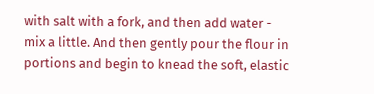with salt with a fork, and then add water - mix a little. And then gently pour the flour in portions and begin to knead the soft, elastic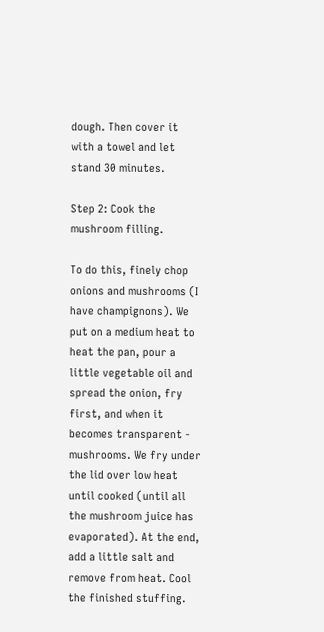dough. Then cover it with a towel and let stand 30 minutes.

Step 2: Cook the mushroom filling.

To do this, finely chop onions and mushrooms (I have champignons). We put on a medium heat to heat the pan, pour a little vegetable oil and spread the onion, fry first, and when it becomes transparent - mushrooms. We fry under the lid over low heat until cooked (until all the mushroom juice has evaporated). At the end, add a little salt and remove from heat. Cool the finished stuffing.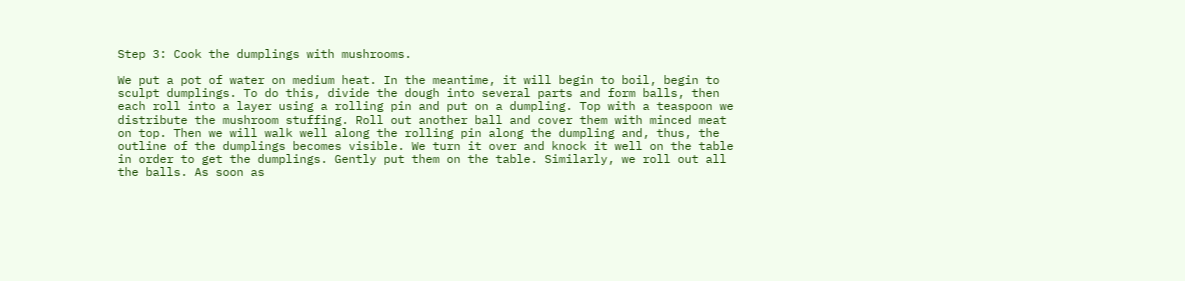Step 3: Cook the dumplings with mushrooms.

We put a pot of water on medium heat. In the meantime, it will begin to boil, begin to sculpt dumplings. To do this, divide the dough into several parts and form balls, then each roll into a layer using a rolling pin and put on a dumpling. Top with a teaspoon we distribute the mushroom stuffing. Roll out another ball and cover them with minced meat on top. Then we will walk well along the rolling pin along the dumpling and, thus, the outline of the dumplings becomes visible. We turn it over and knock it well on the table in order to get the dumplings. Gently put them on the table. Similarly, we roll out all the balls. As soon as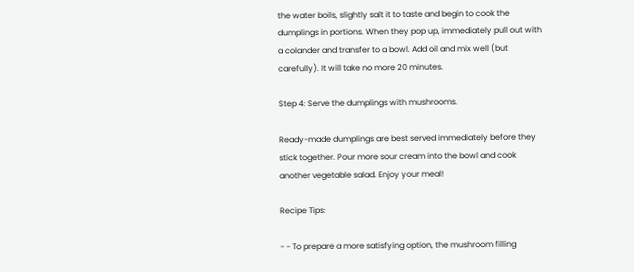the water boils, slightly salt it to taste and begin to cook the dumplings in portions. When they pop up, immediately pull out with a colander and transfer to a bowl. Add oil and mix well (but carefully). It will take no more 20 minutes.

Step 4: Serve the dumplings with mushrooms.

Ready-made dumplings are best served immediately before they stick together. Pour more sour cream into the bowl and cook another vegetable salad. Enjoy your meal!

Recipe Tips:

- - To prepare a more satisfying option, the mushroom filling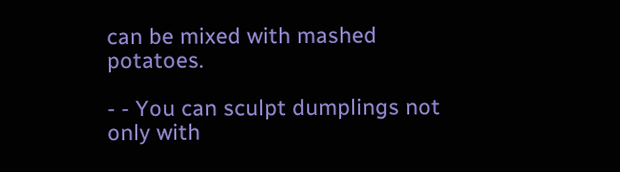can be mixed with mashed potatoes.

- - You can sculpt dumplings not only with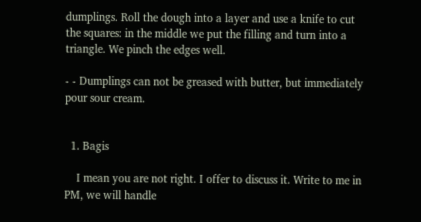dumplings. Roll the dough into a layer and use a knife to cut the squares: in the middle we put the filling and turn into a triangle. We pinch the edges well.

- - Dumplings can not be greased with butter, but immediately pour sour cream.


  1. Bagis

    I mean you are not right. I offer to discuss it. Write to me in PM, we will handle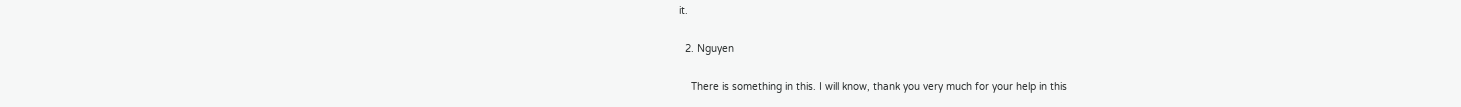it.

  2. Nguyen

    There is something in this. I will know, thank you very much for your help in this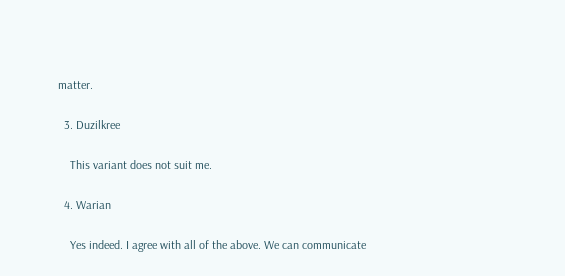matter.

  3. Duzilkree

    This variant does not suit me.

  4. Warian

    Yes indeed. I agree with all of the above. We can communicate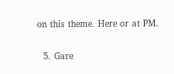on this theme. Here or at PM.

  5. Gare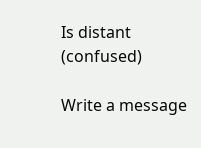Is distant (confused)

Write a message